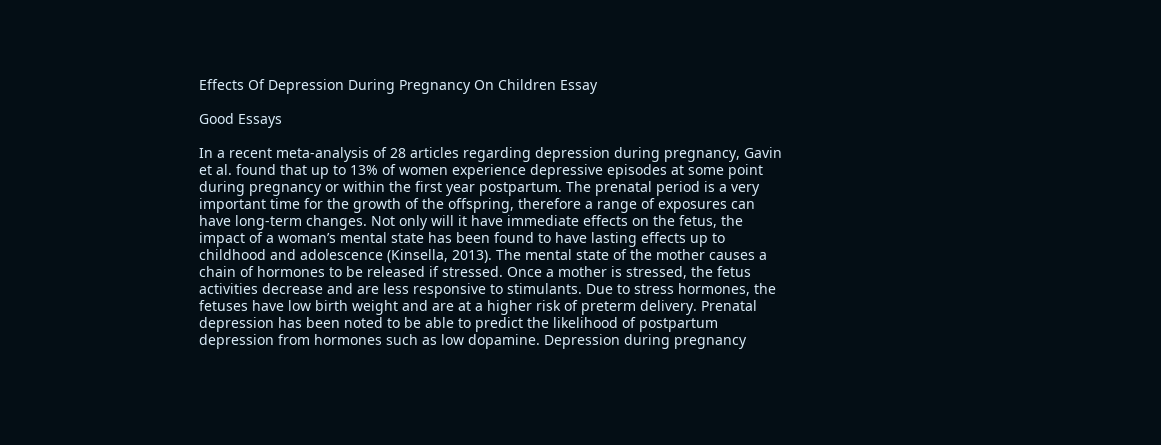Effects Of Depression During Pregnancy On Children Essay

Good Essays

In a recent meta-analysis of 28 articles regarding depression during pregnancy, Gavin et al. found that up to 13% of women experience depressive episodes at some point during pregnancy or within the first year postpartum. The prenatal period is a very important time for the growth of the offspring, therefore a range of exposures can have long-term changes. Not only will it have immediate effects on the fetus, the impact of a woman’s mental state has been found to have lasting effects up to childhood and adolescence (Kinsella, 2013). The mental state of the mother causes a chain of hormones to be released if stressed. Once a mother is stressed, the fetus activities decrease and are less responsive to stimulants. Due to stress hormones, the fetuses have low birth weight and are at a higher risk of preterm delivery. Prenatal depression has been noted to be able to predict the likelihood of postpartum depression from hormones such as low dopamine. Depression during pregnancy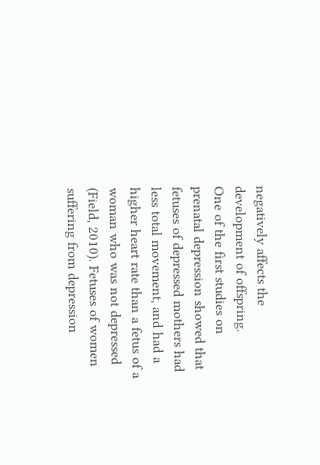negatively affects the development of offspring.
One of the first studies on prenatal depression showed that fetuses of depressed mothers had less total movement, and had a higher heart rate than a fetus of a woman who was not depressed (Field, 2010). Fetuses of women suffering from depression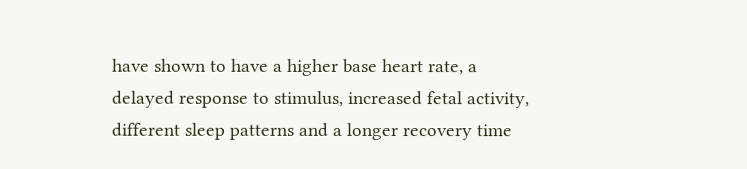have shown to have a higher base heart rate, a delayed response to stimulus, increased fetal activity, different sleep patterns and a longer recovery time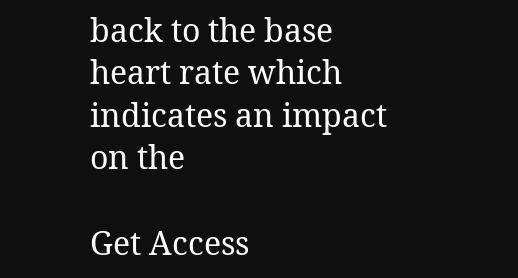back to the base heart rate which indicates an impact on the

Get Access